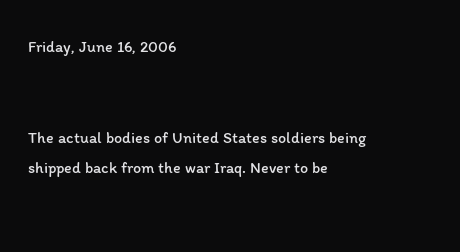Friday, June 16, 2006


The actual bodies of United States soldiers being shipped back from the war Iraq. Never to be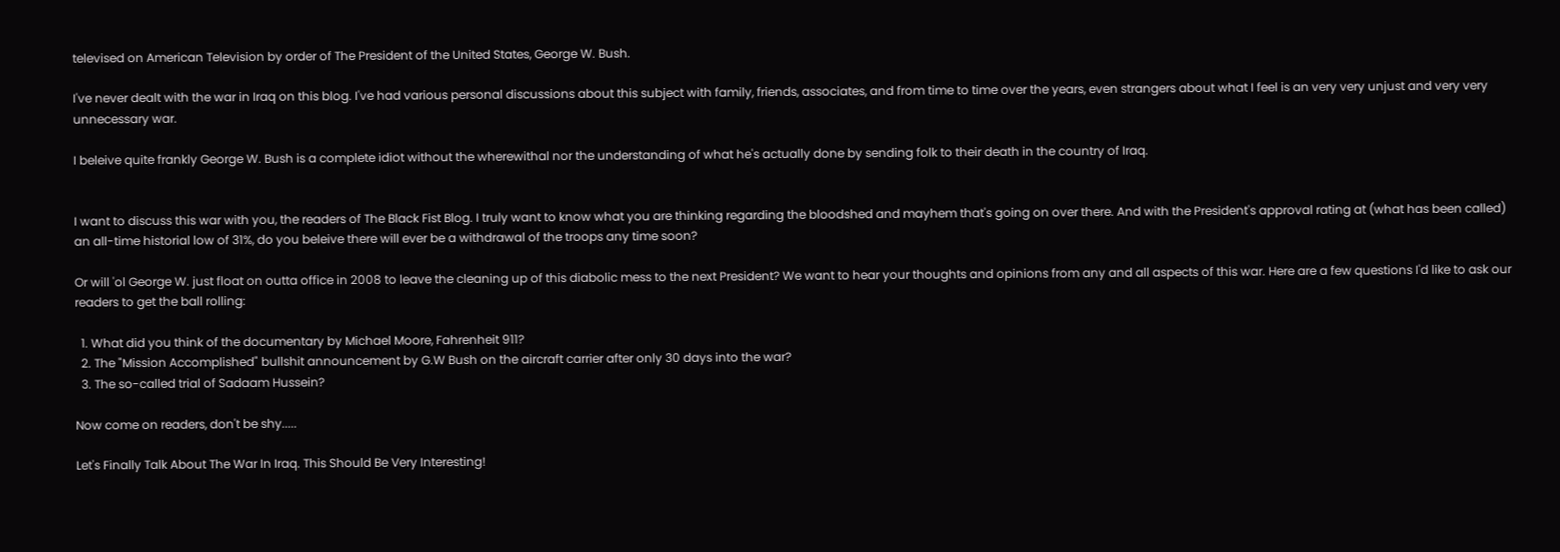televised on American Television by order of The President of the United States, George W. Bush.

I've never dealt with the war in Iraq on this blog. I've had various personal discussions about this subject with family, friends, associates, and from time to time over the years, even strangers about what I feel is an very very unjust and very very unnecessary war.

I beleive quite frankly George W. Bush is a complete idiot without the wherewithal nor the understanding of what he's actually done by sending folk to their death in the country of Iraq.


I want to discuss this war with you, the readers of The Black Fist Blog. I truly want to know what you are thinking regarding the bloodshed and mayhem that's going on over there. And with the President's approval rating at (what has been called) an all-time historial low of 31%, do you beleive there will ever be a withdrawal of the troops any time soon?

Or will 'ol George W. just float on outta office in 2008 to leave the cleaning up of this diabolic mess to the next President? We want to hear your thoughts and opinions from any and all aspects of this war. Here are a few questions I'd like to ask our readers to get the ball rolling:

  1. What did you think of the documentary by Michael Moore, Fahrenheit 911?
  2. The "Mission Accomplished" bullshit announcement by G.W Bush on the aircraft carrier after only 30 days into the war?
  3. The so-called trial of Sadaam Hussein?

Now come on readers, don't be shy.....

Let's Finally Talk About The War In Iraq. This Should Be Very Interesting!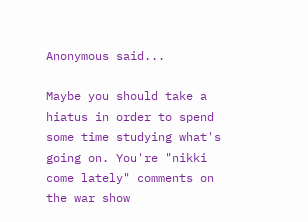Anonymous said...

Maybe you should take a hiatus in order to spend some time studying what's going on. You're "nikki come lately" comments on the war show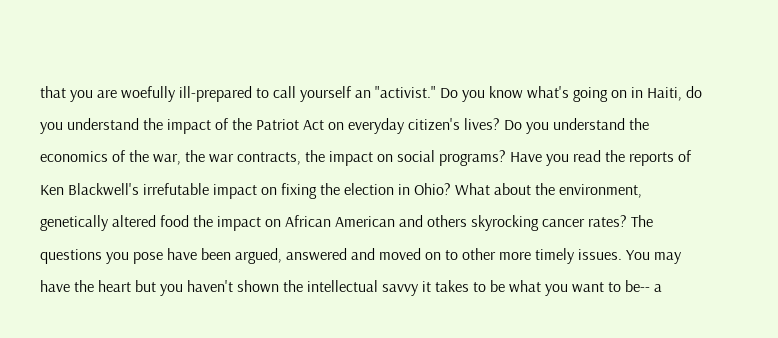that you are woefully ill-prepared to call yourself an "activist." Do you know what's going on in Haiti, do you understand the impact of the Patriot Act on everyday citizen's lives? Do you understand the economics of the war, the war contracts, the impact on social programs? Have you read the reports of Ken Blackwell's irrefutable impact on fixing the election in Ohio? What about the environment, genetically altered food the impact on African American and others skyrocking cancer rates? The questions you pose have been argued, answered and moved on to other more timely issues. You may have the heart but you haven't shown the intellectual savvy it takes to be what you want to be-- a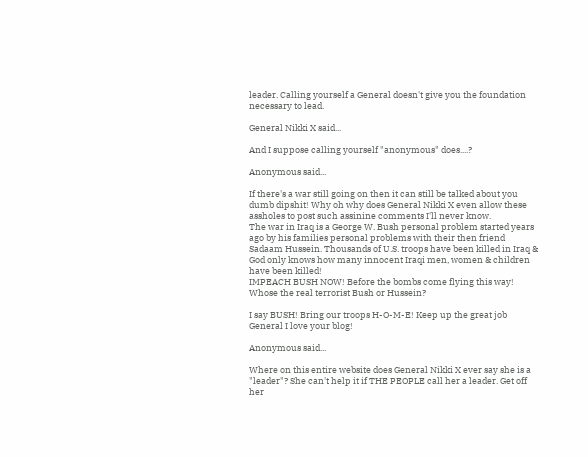leader. Calling yourself a General doesn't give you the foundation necessary to lead.

General Nikki X said...

And I suppose calling yourself "anonymous" does....?

Anonymous said...

If there's a war still going on then it can still be talked about you dumb dipshit! Why oh why does General Nikki X even allow these assholes to post such assinine comments I'll never know.
The war in Iraq is a George W. Bush personal problem started years ago by his families personal problems with their then friend Sadaam Hussein. Thousands of U.S. troops have been killed in Iraq & God only knows how many innocent Iraqi men, women & children have been killed!
IMPEACH BUSH NOW! Before the bombs come flying this way! Whose the real terrorist Bush or Hussein?

I say BUSH! Bring our troops H-O-M-E! Keep up the great job General I love your blog!

Anonymous said...

Where on this entire website does General Nikki X ever say she is a "leader"? She can't help it if THE PEOPLE call her a leader. Get off her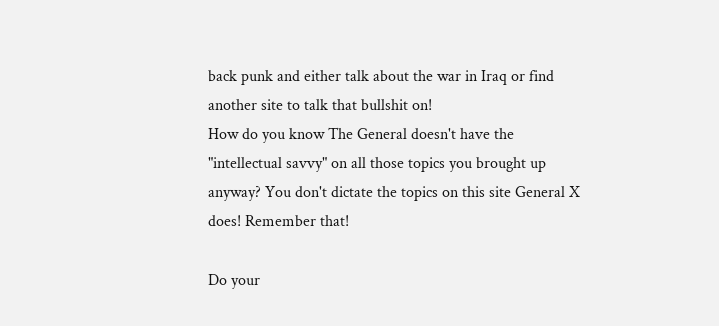back punk and either talk about the war in Iraq or find another site to talk that bullshit on!
How do you know The General doesn't have the "intellectual savvy" on all those topics you brought up anyway? You don't dictate the topics on this site General X does! Remember that!

Do your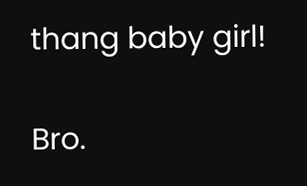thang baby girl!

Bro.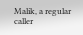Malik, a regular caller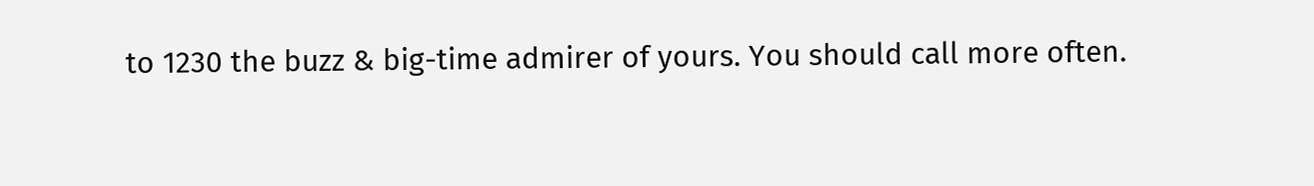to 1230 the buzz & big-time admirer of yours. You should call more often.